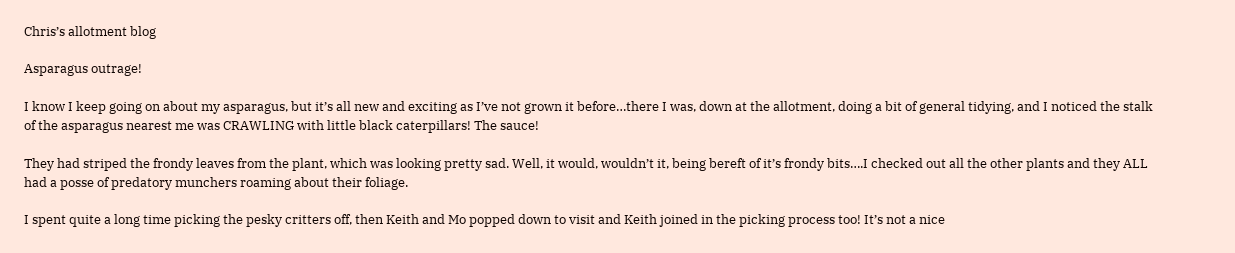Chris’s allotment blog

Asparagus outrage!

I know I keep going on about my asparagus, but it’s all new and exciting as I’ve not grown it before…there I was, down at the allotment, doing a bit of general tidying, and I noticed the stalk of the asparagus nearest me was CRAWLING with little black caterpillars! The sauce!

They had striped the frondy leaves from the plant, which was looking pretty sad. Well, it would, wouldn’t it, being bereft of it’s frondy bits….I checked out all the other plants and they ALL had a posse of predatory munchers roaming about their foliage.

I spent quite a long time picking the pesky critters off, then Keith and Mo popped down to visit and Keith joined in the picking process too! It’s not a nice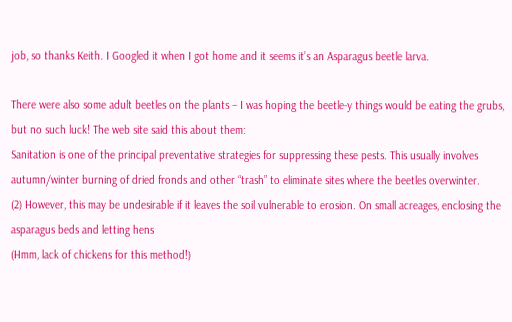job, so thanks Keith. I Googled it when I got home and it seems it’s an Asparagus beetle larva.

There were also some adult beetles on the plants – I was hoping the beetle-y things would be eating the grubs, but no such luck! The web site said this about them:
Sanitation is one of the principal preventative strategies for suppressing these pests. This usually involves autumn/winter burning of dried fronds and other “trash” to eliminate sites where the beetles overwinter.
(2) However, this may be undesirable if it leaves the soil vulnerable to erosion. On small acreages, enclosing the asparagus beds and letting hens
(Hmm, lack of chickens for this method!)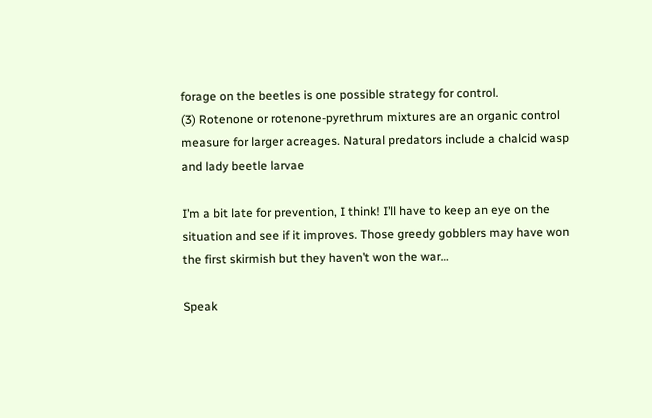forage on the beetles is one possible strategy for control.
(3) Rotenone or rotenone-pyrethrum mixtures are an organic control measure for larger acreages. Natural predators include a chalcid wasp and lady beetle larvae

I’m a bit late for prevention, I think! I’ll have to keep an eye on the situation and see if it improves. Those greedy gobblers may have won the first skirmish but they haven’t won the war…

Speak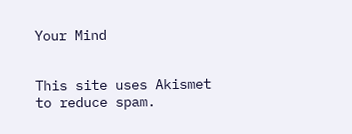Your Mind


This site uses Akismet to reduce spam.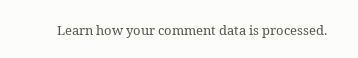Learn how your comment data is processed.